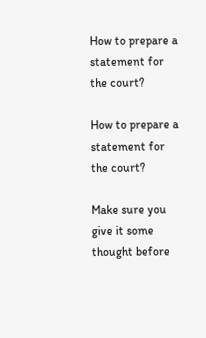How to prepare a statement for the court?

How to prepare a statement for the court?

Make sure you give it some thought before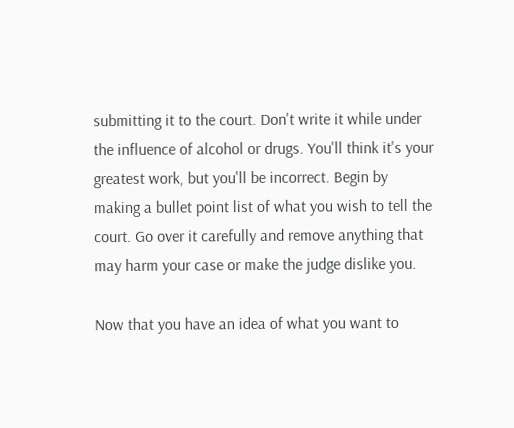submitting it to the court. Don't write it while under the influence of alcohol or drugs. You'll think it's your greatest work, but you'll be incorrect. Begin by making a bullet point list of what you wish to tell the court. Go over it carefully and remove anything that may harm your case or make the judge dislike you.

Now that you have an idea of what you want to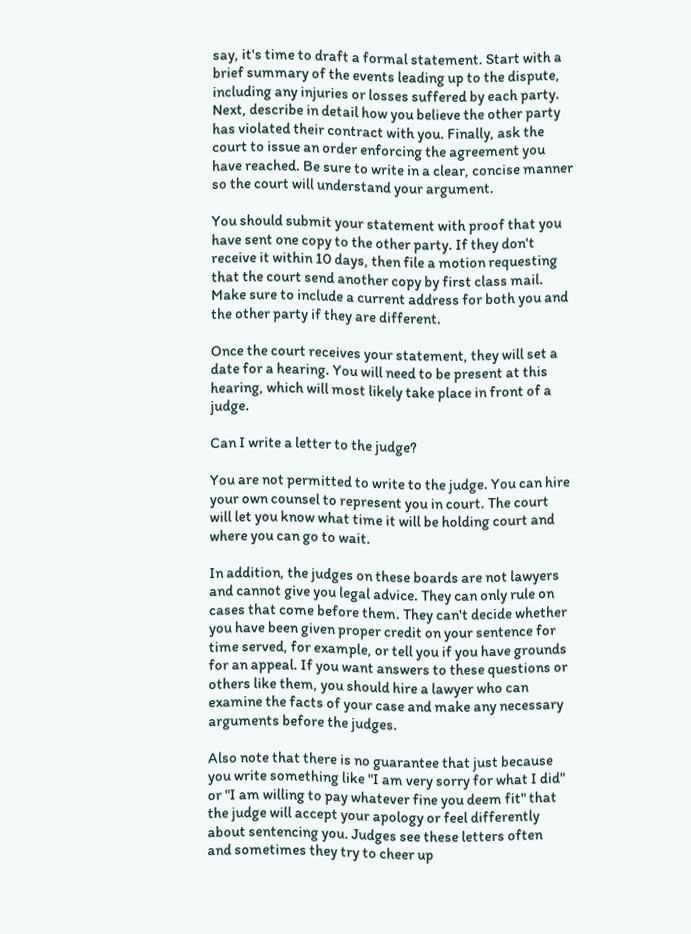say, it's time to draft a formal statement. Start with a brief summary of the events leading up to the dispute, including any injuries or losses suffered by each party. Next, describe in detail how you believe the other party has violated their contract with you. Finally, ask the court to issue an order enforcing the agreement you have reached. Be sure to write in a clear, concise manner so the court will understand your argument.

You should submit your statement with proof that you have sent one copy to the other party. If they don't receive it within 10 days, then file a motion requesting that the court send another copy by first class mail. Make sure to include a current address for both you and the other party if they are different.

Once the court receives your statement, they will set a date for a hearing. You will need to be present at this hearing, which will most likely take place in front of a judge.

Can I write a letter to the judge?

You are not permitted to write to the judge. You can hire your own counsel to represent you in court. The court will let you know what time it will be holding court and where you can go to wait.

In addition, the judges on these boards are not lawyers and cannot give you legal advice. They can only rule on cases that come before them. They can't decide whether you have been given proper credit on your sentence for time served, for example, or tell you if you have grounds for an appeal. If you want answers to these questions or others like them, you should hire a lawyer who can examine the facts of your case and make any necessary arguments before the judges.

Also note that there is no guarantee that just because you write something like "I am very sorry for what I did" or "I am willing to pay whatever fine you deem fit" that the judge will accept your apology or feel differently about sentencing you. Judges see these letters often and sometimes they try to cheer up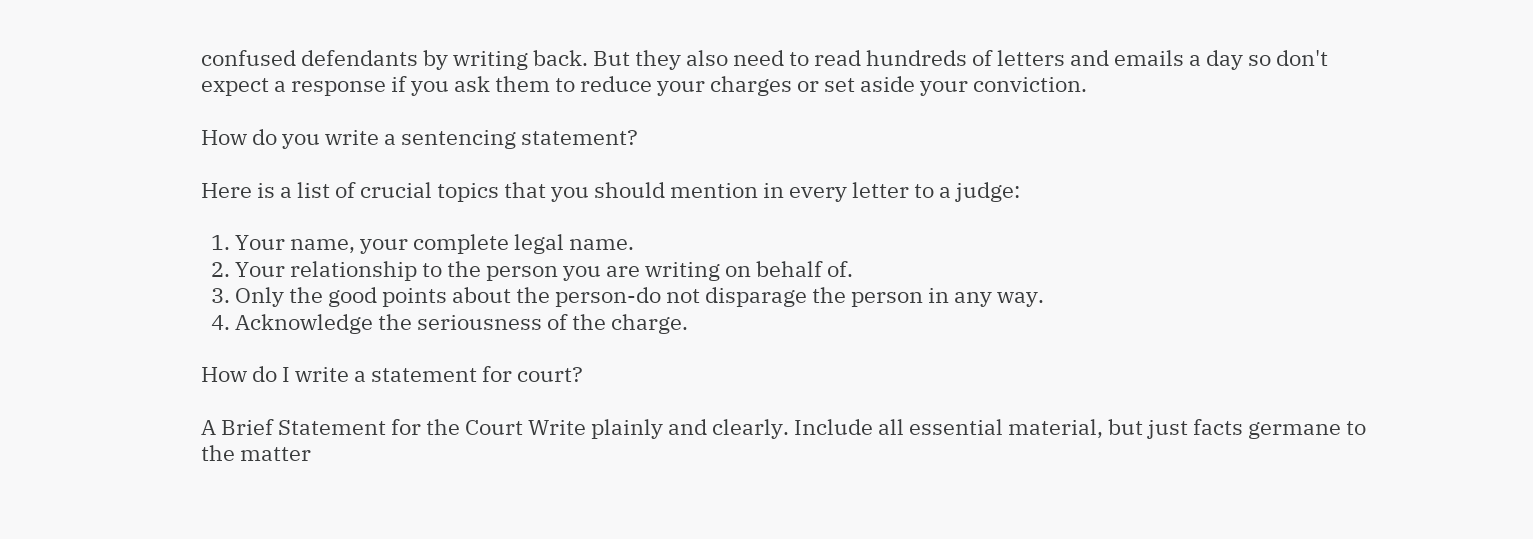confused defendants by writing back. But they also need to read hundreds of letters and emails a day so don't expect a response if you ask them to reduce your charges or set aside your conviction.

How do you write a sentencing statement?

Here is a list of crucial topics that you should mention in every letter to a judge:

  1. Your name, your complete legal name.
  2. Your relationship to the person you are writing on behalf of.
  3. Only the good points about the person-do not disparage the person in any way.
  4. Acknowledge the seriousness of the charge.

How do I write a statement for court?

A Brief Statement for the Court Write plainly and clearly. Include all essential material, but just facts germane to the matter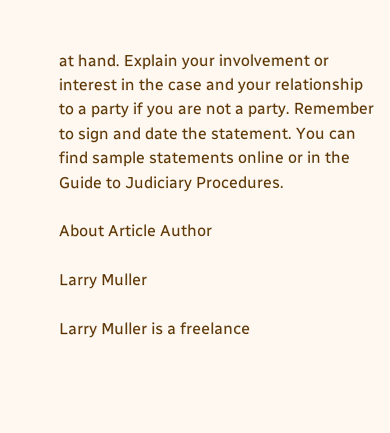at hand. Explain your involvement or interest in the case and your relationship to a party if you are not a party. Remember to sign and date the statement. You can find sample statements online or in the Guide to Judiciary Procedures.

About Article Author

Larry Muller

Larry Muller is a freelance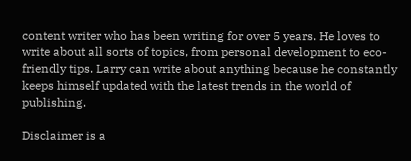content writer who has been writing for over 5 years. He loves to write about all sorts of topics, from personal development to eco-friendly tips. Larry can write about anything because he constantly keeps himself updated with the latest trends in the world of publishing.

Disclaimer is a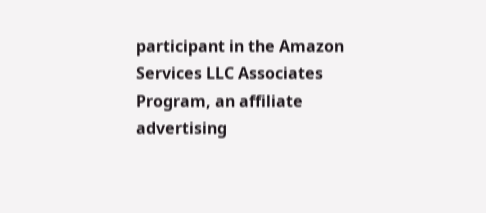participant in the Amazon Services LLC Associates Program, an affiliate advertising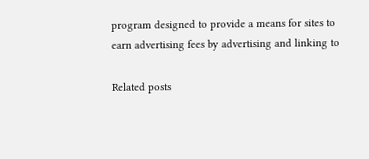program designed to provide a means for sites to earn advertising fees by advertising and linking to

Related posts